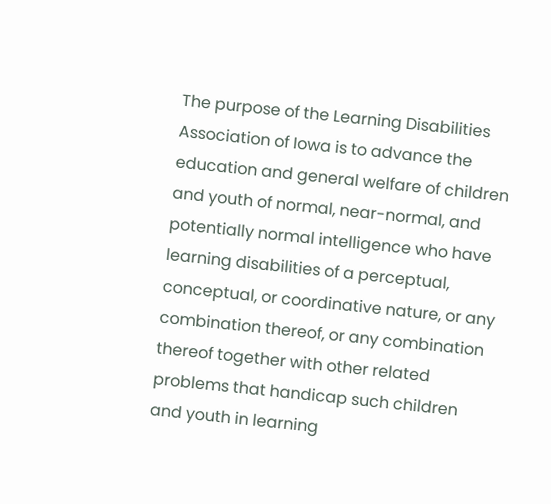The purpose of the Learning Disabilities Association of Iowa is to advance the education and general welfare of children and youth of normal, near-normal, and potentially normal intelligence who have learning disabilities of a perceptual, conceptual, or coordinative nature, or any combination thereof, or any combination thereof together with other related problems that handicap such children and youth in learning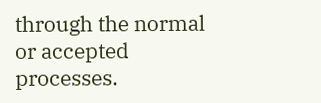through the normal or accepted processes.